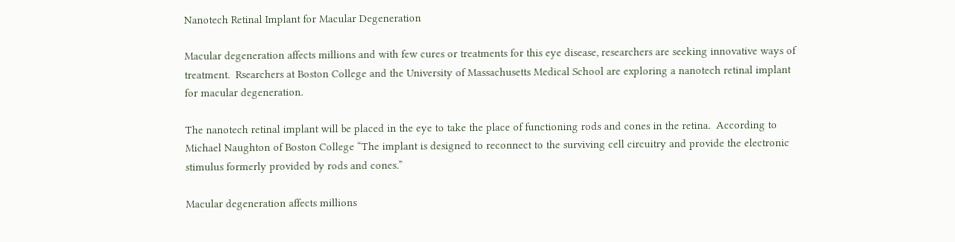Nanotech Retinal Implant for Macular Degeneration

Macular degeneration affects millions and with few cures or treatments for this eye disease, researchers are seeking innovative ways of treatment.  Rsearchers at Boston College and the University of Massachusetts Medical School are exploring a nanotech retinal implant for macular degeneration.

The nanotech retinal implant will be placed in the eye to take the place of functioning rods and cones in the retina.  According to Michael Naughton of Boston College “The implant is designed to reconnect to the surviving cell circuitry and provide the electronic stimulus formerly provided by rods and cones.”

Macular degeneration affects millions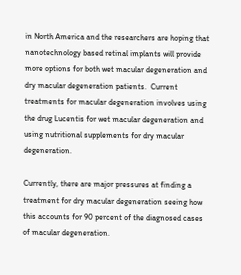in North America and the researchers are hoping that nanotechnology based retinal implants will provide more options for both wet macular degeneration and dry macular degeneration patients.  Current treatments for macular degeneration involves using the drug Lucentis for wet macular degeneration and using nutritional supplements for dry macular degeneration.

Currently, there are major pressures at finding a treatment for dry macular degeneration seeing how this accounts for 90 percent of the diagnosed cases of macular degeneration.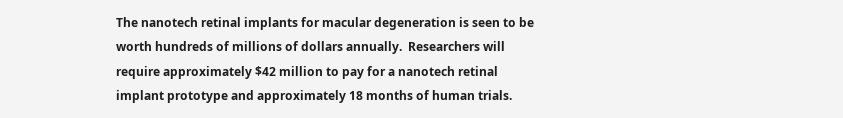The nanotech retinal implants for macular degeneration is seen to be worth hundreds of millions of dollars annually.  Researchers will require approximately $42 million to pay for a nanotech retinal implant prototype and approximately 18 months of human trials.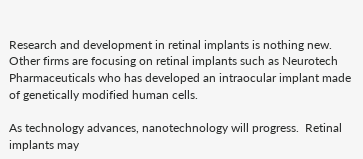Research and development in retinal implants is nothing new.  Other firms are focusing on retinal implants such as Neurotech Pharmaceuticals who has developed an intraocular implant made of genetically modified human cells.

As technology advances, nanotechnology will progress.  Retinal implants may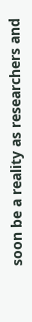soon be a reality as researchers and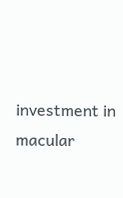investment in macular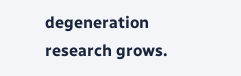degeneration research grows.